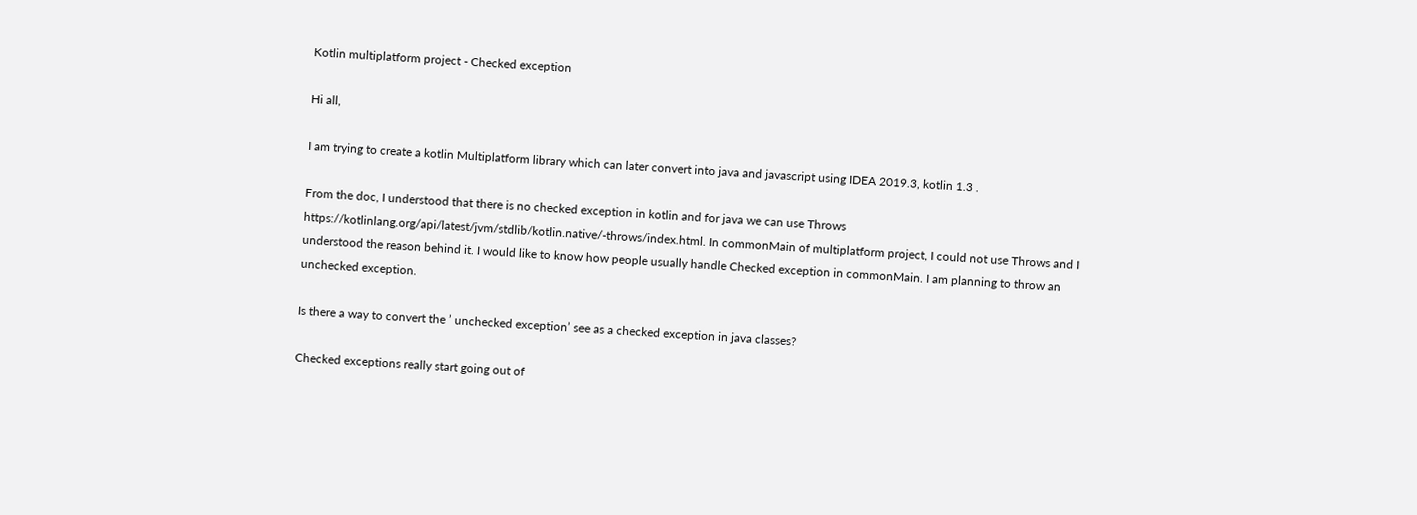Kotlin multiplatform project - Checked exception

Hi all,

I am trying to create a kotlin Multiplatform library which can later convert into java and javascript using IDEA 2019.3, kotlin 1.3 .

From the doc, I understood that there is no checked exception in kotlin and for java we can use Throws https://kotlinlang.org/api/latest/jvm/stdlib/kotlin.native/-throws/index.html. In commonMain of multiplatform project, I could not use Throws and I understood the reason behind it. I would like to know how people usually handle Checked exception in commonMain. I am planning to throw an unchecked exception.

Is there a way to convert the ’ unchecked exception’ see as a checked exception in java classes?

Checked exceptions really start going out of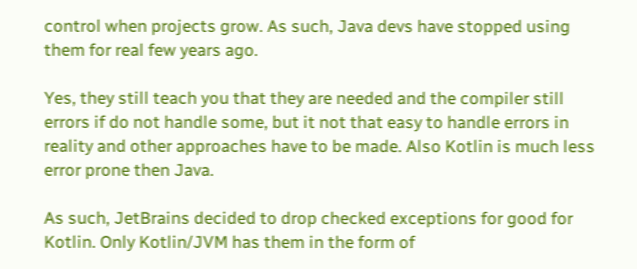control when projects grow. As such, Java devs have stopped using them for real few years ago.

Yes, they still teach you that they are needed and the compiler still errors if do not handle some, but it not that easy to handle errors in reality and other approaches have to be made. Also Kotlin is much less error prone then Java.

As such, JetBrains decided to drop checked exceptions for good for Kotlin. Only Kotlin/JVM has them in the form of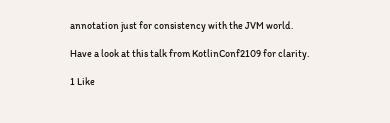annotation just for consistency with the JVM world.

Have a look at this talk from KotlinConf2109 for clarity.

1 Like